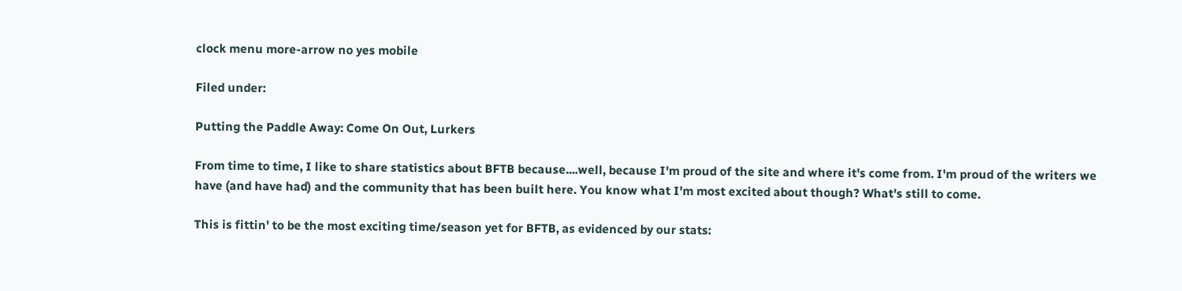clock menu more-arrow no yes mobile

Filed under:

Putting the Paddle Away: Come On Out, Lurkers

From time to time, I like to share statistics about BFTB because....well, because I'm proud of the site and where it's come from. I'm proud of the writers we have (and have had) and the community that has been built here. You know what I'm most excited about though? What's still to come.

This is fittin' to be the most exciting time/season yet for BFTB, as evidenced by our stats: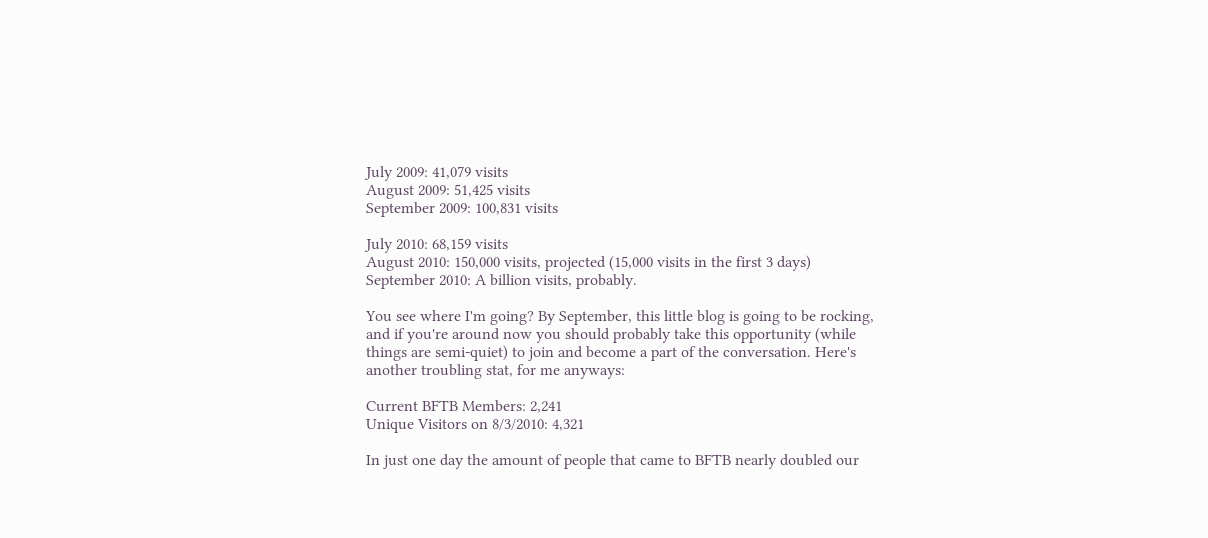July 2009: 41,079 visits
August 2009: 51,425 visits
September 2009: 100,831 visits

July 2010: 68,159 visits
August 2010: 150,000 visits, projected (15,000 visits in the first 3 days)
September 2010: A billion visits, probably.

You see where I'm going? By September, this little blog is going to be rocking, and if you're around now you should probably take this opportunity (while things are semi-quiet) to join and become a part of the conversation. Here's another troubling stat, for me anyways:

Current BFTB Members: 2,241
Unique Visitors on 8/3/2010: 4,321

In just one day the amount of people that came to BFTB nearly doubled our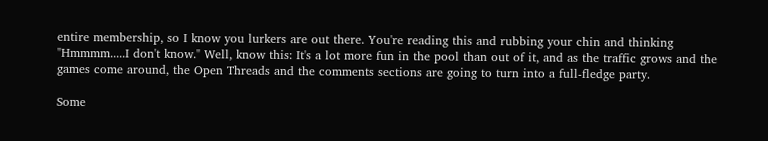entire membership, so I know you lurkers are out there. You're reading this and rubbing your chin and thinking "Hmmmm.....I don't know." Well, know this: It's a lot more fun in the pool than out of it, and as the traffic grows and the games come around, the Open Threads and the comments sections are going to turn into a full-fledge party.

Some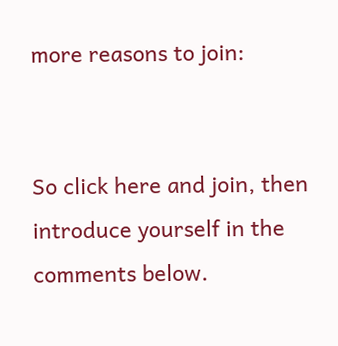more reasons to join:


So click here and join, then introduce yourself in the comments below.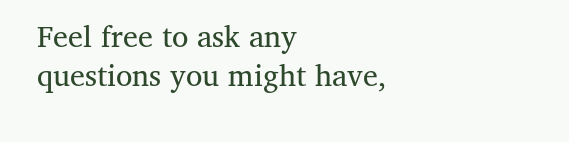Feel free to ask any questions you might have,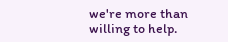we're more than willing to help.